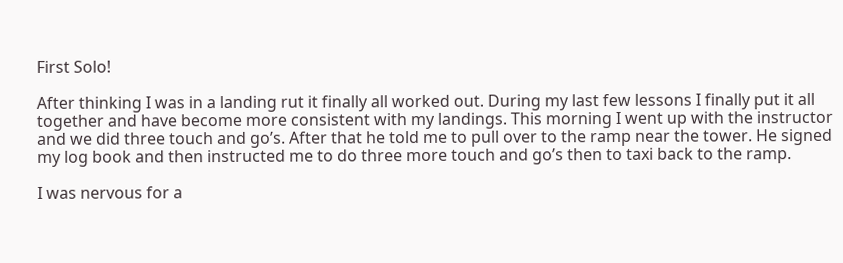First Solo!

After thinking I was in a landing rut it finally all worked out. During my last few lessons I finally put it all together and have become more consistent with my landings. This morning I went up with the instructor and we did three touch and go’s. After that he told me to pull over to the ramp near the tower. He signed my log book and then instructed me to do three more touch and go’s then to taxi back to the ramp.

I was nervous for a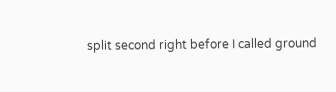split second right before I called ground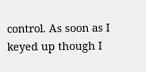control. As soon as I keyed up though I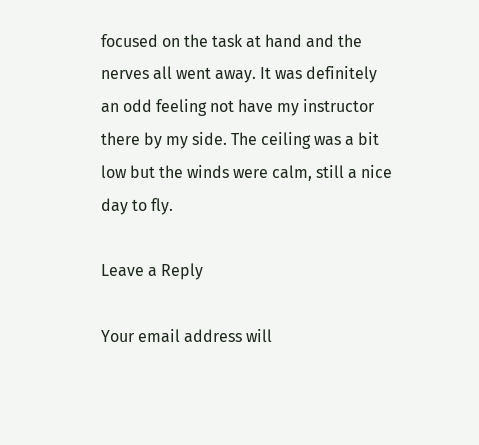focused on the task at hand and the nerves all went away. It was definitely an odd feeling not have my instructor there by my side. The ceiling was a bit low but the winds were calm, still a nice day to fly.

Leave a Reply

Your email address will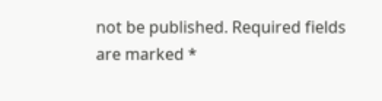not be published. Required fields are marked *